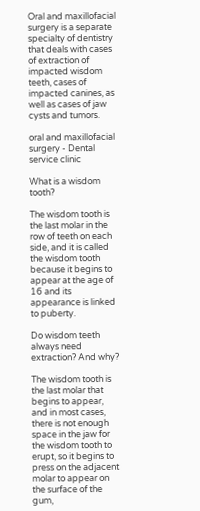Oral and maxillofacial surgery is a separate specialty of dentistry that deals with cases of extraction of impacted wisdom teeth, cases of impacted canines, as well as cases of jaw cysts and tumors.

oral and maxillofacial surgery - Dental service clinic

What is a wisdom tooth?

The wisdom tooth is the last molar in the row of teeth on each side, and it is called the wisdom tooth because it begins to appear at the age of 16 and its appearance is linked to puberty.

Do wisdom teeth always need extraction? And why?

The wisdom tooth is the last molar that begins to appear, and in most cases, there is not enough space in the jaw for the wisdom tooth to erupt, so it begins to press on the adjacent molar to appear on the surface of the gum,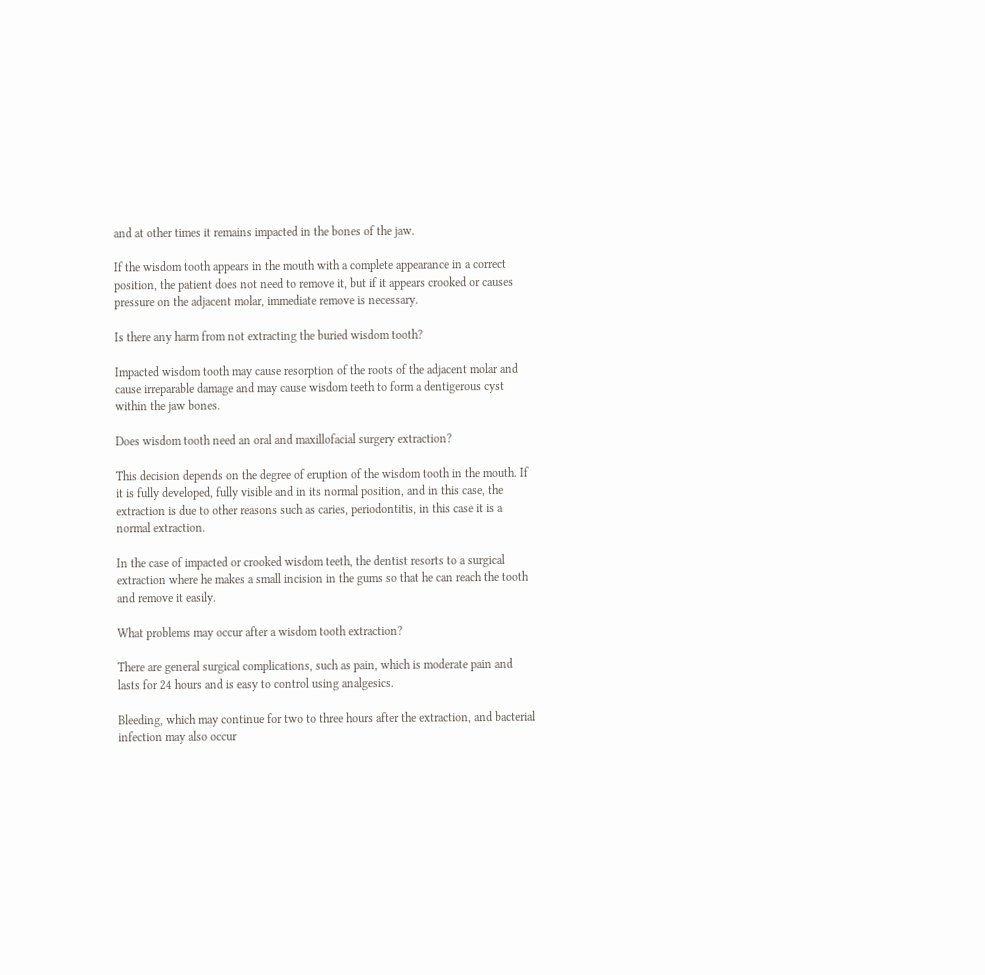and at other times it remains impacted in the bones of the jaw.

If the wisdom tooth appears in the mouth with a complete appearance in a correct position, the patient does not need to remove it, but if it appears crooked or causes pressure on the adjacent molar, immediate remove is necessary.

Is there any harm from not extracting the buried wisdom tooth?

Impacted wisdom tooth may cause resorption of the roots of the adjacent molar and cause irreparable damage and may cause wisdom teeth to form a dentigerous cyst within the jaw bones.

Does wisdom tooth need an oral and maxillofacial surgery extraction?

This decision depends on the degree of eruption of the wisdom tooth in the mouth. If it is fully developed, fully visible and in its normal position, and in this case, the extraction is due to other reasons such as caries, periodontitis, in this case it is a normal extraction.

In the case of impacted or crooked wisdom teeth, the dentist resorts to a surgical extraction where he makes a small incision in the gums so that he can reach the tooth and remove it easily.

What problems may occur after a wisdom tooth extraction?

There are general surgical complications, such as pain, which is moderate pain and lasts for 24 hours and is easy to control using analgesics.

Bleeding, which may continue for two to three hours after the extraction, and bacterial infection may also occur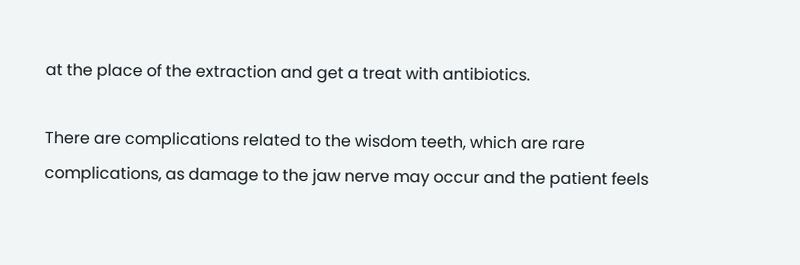at the place of the extraction and get a treat with antibiotics.

There are complications related to the wisdom teeth, which are rare complications, as damage to the jaw nerve may occur and the patient feels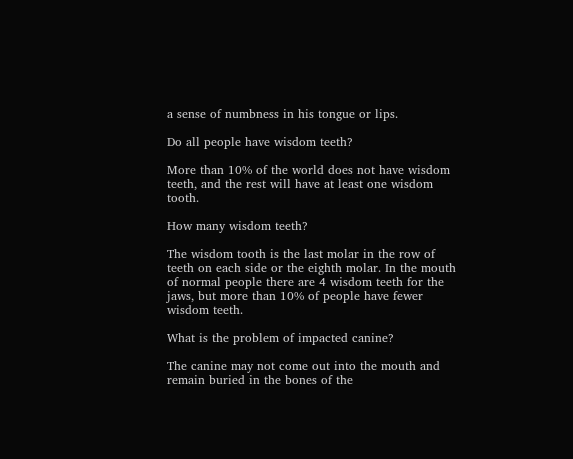a sense of numbness in his tongue or lips.

Do all people have wisdom teeth?

More than 10% of the world does not have wisdom teeth, and the rest will have at least one wisdom tooth.

How many wisdom teeth?

The wisdom tooth is the last molar in the row of teeth on each side or the eighth molar. In the mouth of normal people there are 4 wisdom teeth for the jaws, but more than 10% of people have fewer wisdom teeth.

What is the problem of impacted canine?

The canine may not come out into the mouth and remain buried in the bones of the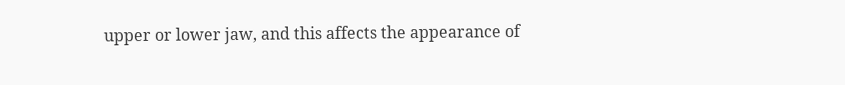upper or lower jaw, and this affects the appearance of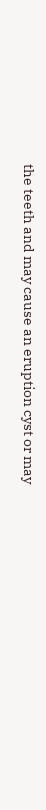the teeth and may cause an eruption cyst or may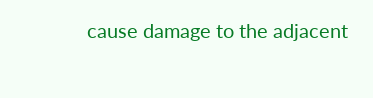cause damage to the adjacent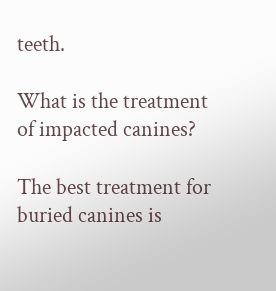teeth.

What is the treatment of impacted canines?

The best treatment for buried canines is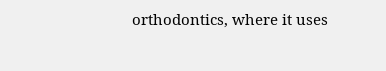orthodontics, where it uses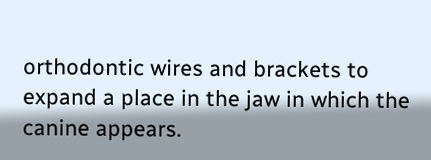orthodontic wires and brackets to expand a place in the jaw in which the canine appears.